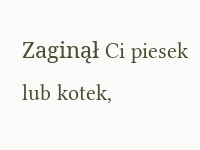Zaginął Ci piesek lub kotek,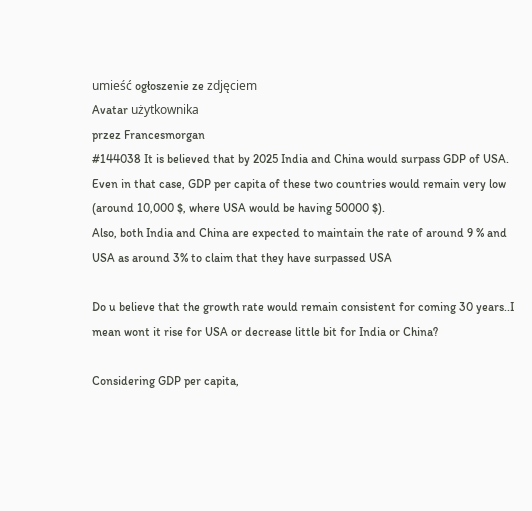umieść ogłoszenie ze zdjęciem
Avatar użytkownika
przez Francesmorgan
#144038 It is believed that by 2025 India and China would surpass GDP of USA. Even in that case, GDP per capita of these two countries would remain very low (around 10,000 $, where USA would be having 50000 $).
Also, both India and China are expected to maintain the rate of around 9 % and USA as around 3% to claim that they have surpassed USA

Do u believe that the growth rate would remain consistent for coming 30 years..I mean wont it rise for USA or decrease little bit for India or China?

Considering GDP per capita,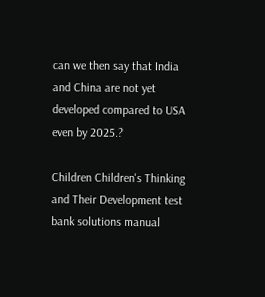can we then say that India and China are not yet developed compared to USA even by 2025.?

Children Children's Thinking and Their Development test bank solutions manual